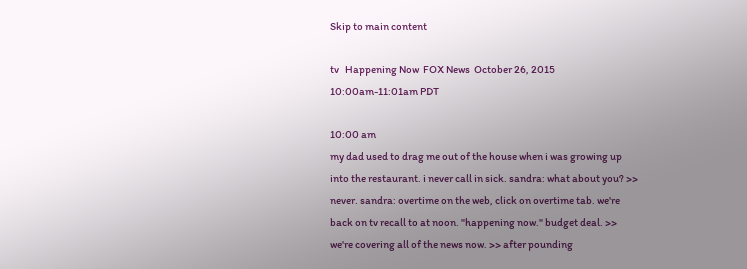Skip to main content

tv   Happening Now  FOX News  October 26, 2015 10:00am-11:01am PDT

10:00 am
my dad used to drag me out of the house when i was growing up into the restaurant. i never call in sick. sandra: what about you? >> never. sandra: overtime on the web, click on overtime tab. we're back on tv recall to at noon. "happening now." budget deal. >> we're covering all of the news now. >> after pounding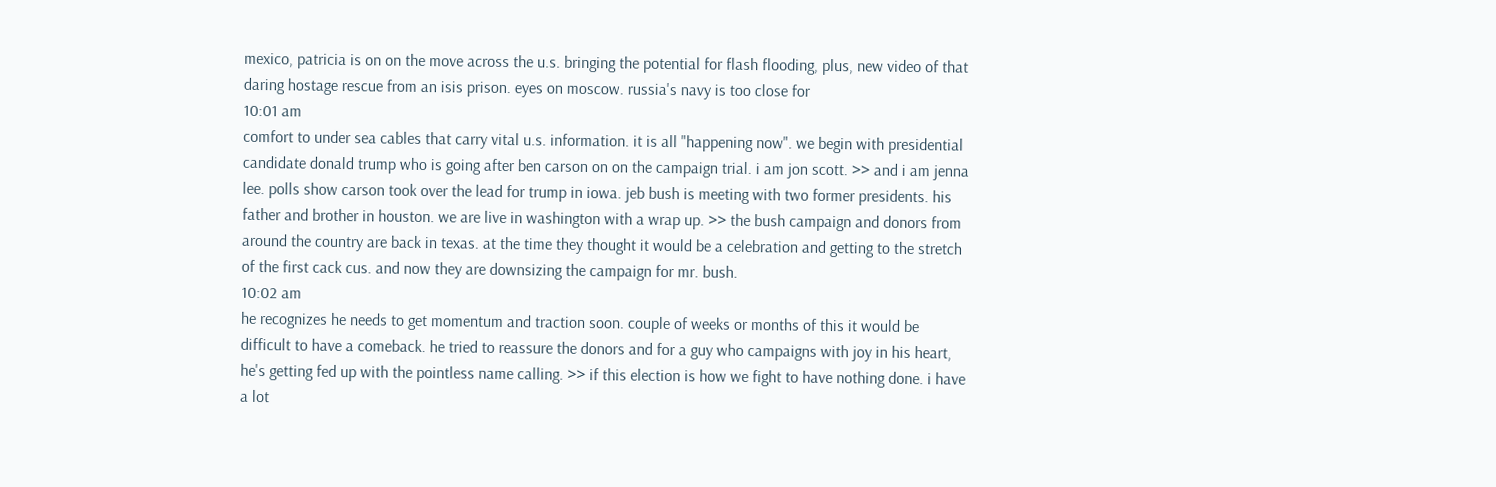mexico, patricia is on on the move across the u.s. bringing the potential for flash flooding, plus, new video of that daring hostage rescue from an isis prison. eyes on moscow. russia's navy is too close for
10:01 am
comfort to under sea cables that carry vital u.s. information. it is all "happening now". we begin with presidential candidate donald trump who is going after ben carson on on the campaign trial. i am jon scott. >> and i am jenna lee. polls show carson took over the lead for trump in iowa. jeb bush is meeting with two former presidents. his father and brother in houston. we are live in washington with a wrap up. >> the bush campaign and donors from around the country are back in texas. at the time they thought it would be a celebration and getting to the stretch of the first cack cus. and now they are downsizing the campaign for mr. bush.
10:02 am
he recognizes he needs to get momentum and traction soon. couple of weeks or months of this it would be difficult to have a comeback. he tried to reassure the donors and for a guy who campaigns with joy in his heart, he's getting fed up with the pointless name calling. >> if this election is how we fight to have nothing done. i have a lot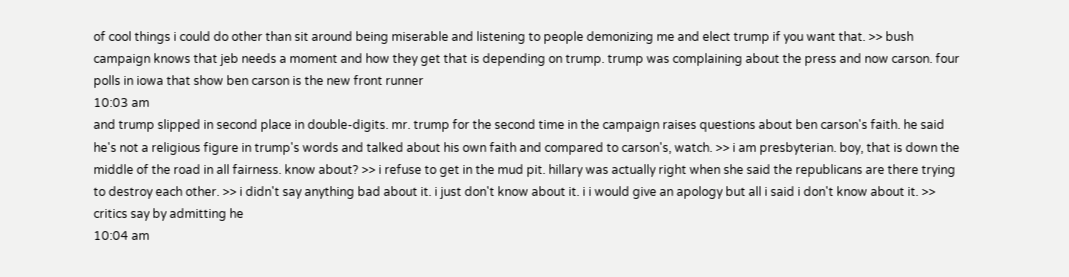of cool things i could do other than sit around being miserable and listening to people demonizing me and elect trump if you want that. >> bush campaign knows that jeb needs a moment and how they get that is depending on trump. trump was complaining about the press and now carson. four polls in iowa that show ben carson is the new front runner
10:03 am
and trump slipped in second place in double-digits. mr. trump for the second time in the campaign raises questions about ben carson's faith. he said he's not a religious figure in trump's words and talked about his own faith and compared to carson's, watch. >> i am presbyterian. boy, that is down the middle of the road in all fairness. know about? >> i refuse to get in the mud pit. hillary was actually right when she said the republicans are there trying to destroy each other. >> i didn't say anything bad about it. i just don't know about it. i i would give an apology but all i said i don't know about it. >> critics say by admitting he
10:04 am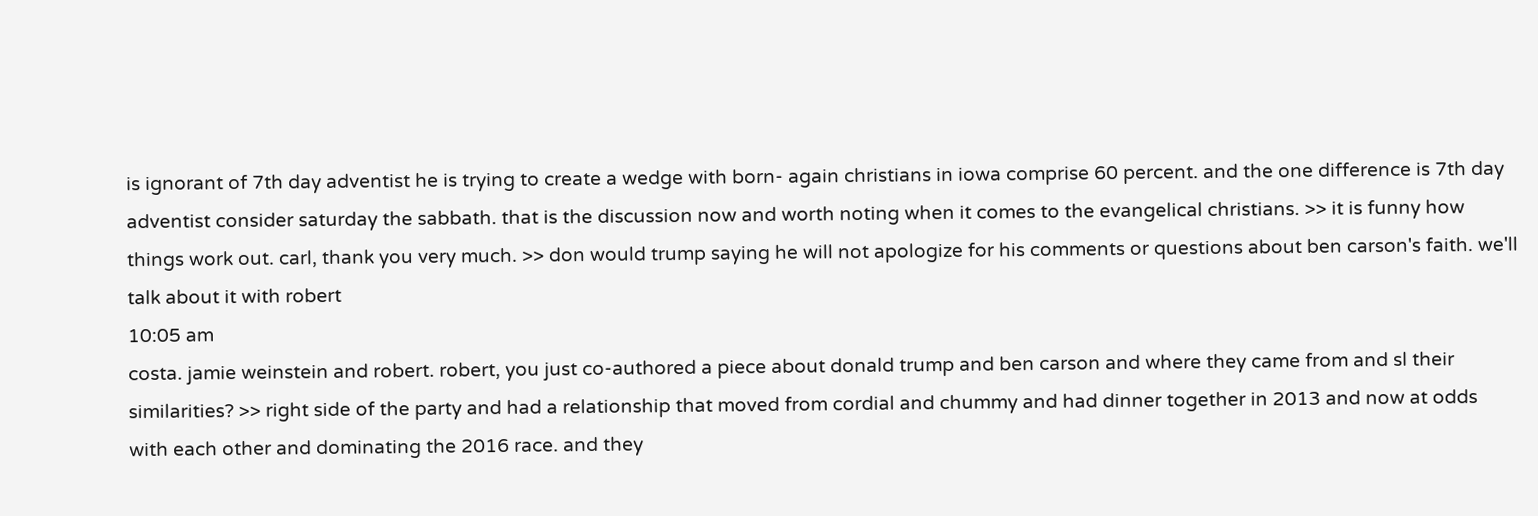is ignorant of 7th day adventist he is trying to create a wedge with born- again christians in iowa comprise 60 percent. and the one difference is 7th day adventist consider saturday the sabbath. that is the discussion now and worth noting when it comes to the evangelical christians. >> it is funny how things work out. carl, thank you very much. >> don would trump saying he will not apologize for his comments or questions about ben carson's faith. we'll talk about it with robert
10:05 am
costa. jamie weinstein and robert. robert, you just co-authored a piece about donald trump and ben carson and where they came from and sl their similarities? >> right side of the party and had a relationship that moved from cordial and chummy and had dinner together in 2013 and now at odds with each other and dominating the 2016 race. and they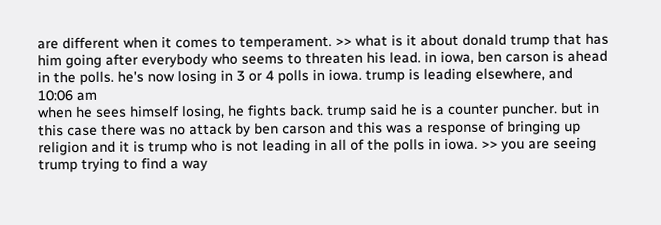are different when it comes to temperament. >> what is it about donald trump that has him going after everybody who seems to threaten his lead. in iowa, ben carson is ahead in the polls. he's now losing in 3 or 4 polls in iowa. trump is leading elsewhere, and
10:06 am
when he sees himself losing, he fights back. trump said he is a counter puncher. but in this case there was no attack by ben carson and this was a response of bringing up religion and it is trump who is not leading in all of the polls in iowa. >> you are seeing trump trying to find a way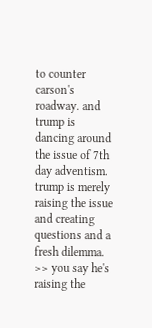to counter carson's roadway. and trump is dancing around the issue of 7th day adventism. trump is merely raising the issue and creating questions and a fresh dilemma. >> you say he's raising the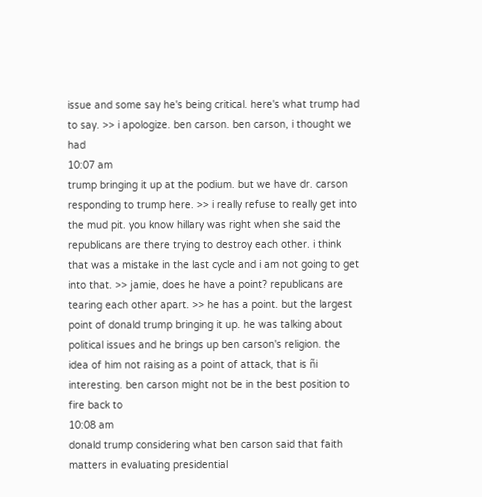issue and some say he's being critical. here's what trump had to say. >> i apologize. ben carson. ben carson, i thought we had
10:07 am
trump bringing it up at the podium. but we have dr. carson responding to trump here. >> i really refuse to really get into the mud pit. you know hillary was right when she said the republicans are there trying to destroy each other. i think that was a mistake in the last cycle and i am not going to get into that. >> jamie, does he have a point? republicans are tearing each other apart. >> he has a point. but the largest point of donald trump bringing it up. he was talking about political issues and he brings up ben carson's religion. the idea of him not raising as a point of attack, that is ñi interesting. ben carson might not be in the best position to fire back to
10:08 am
donald trump considering what ben carson said that faith matters in evaluating presidential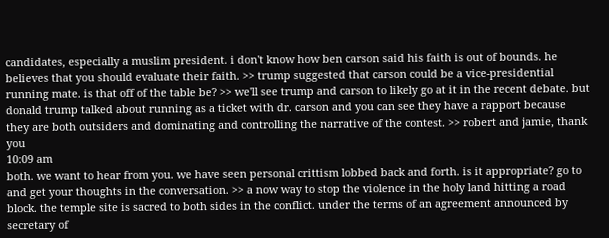candidates, especially a muslim president. i don't know how ben carson said his faith is out of bounds. he believes that you should evaluate their faith. >> trump suggested that carson could be a vice-presidential running mate. is that off of the table be? >> we'll see trump and carson to likely go at it in the recent debate. but donald trump talked about running as a ticket with dr. carson and you can see they have a rapport because they are both outsiders and dominating and controlling the narrative of the contest. >> robert and jamie, thank you
10:09 am
both. we want to hear from you. we have seen personal crittism lobbed back and forth. is it appropriate? go to and get your thoughts in the conversation. >> a now way to stop the violence in the holy land hitting a road block. the temple site is sacred to both sides in the conflict. under the terms of an agreement announced by secretary of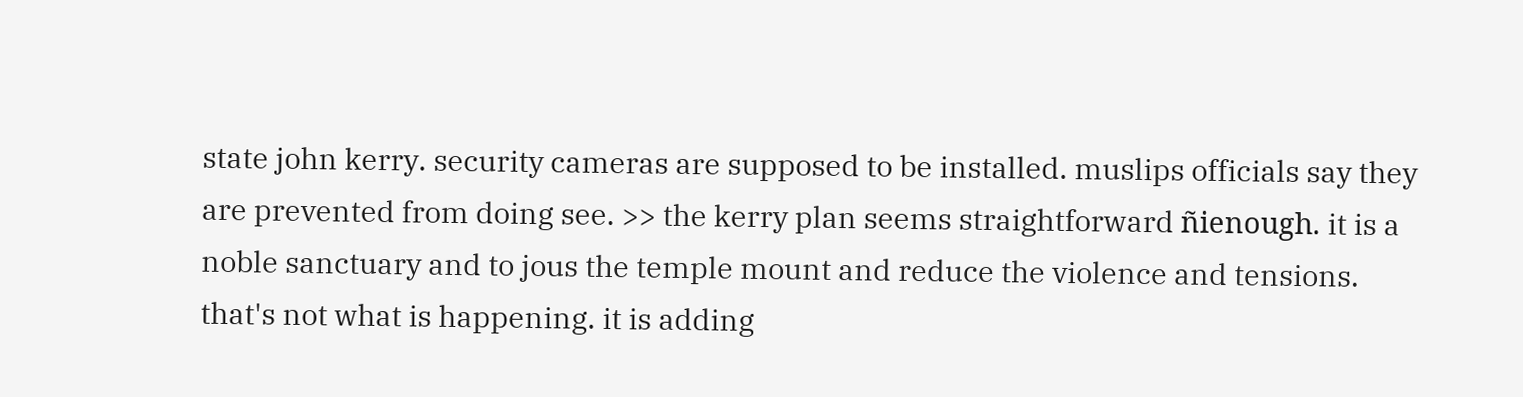state john kerry. security cameras are supposed to be installed. muslips officials say they are prevented from doing see. >> the kerry plan seems straightforward ñienough. it is a noble sanctuary and to jous the temple mount and reduce the violence and tensions. that's not what is happening. it is adding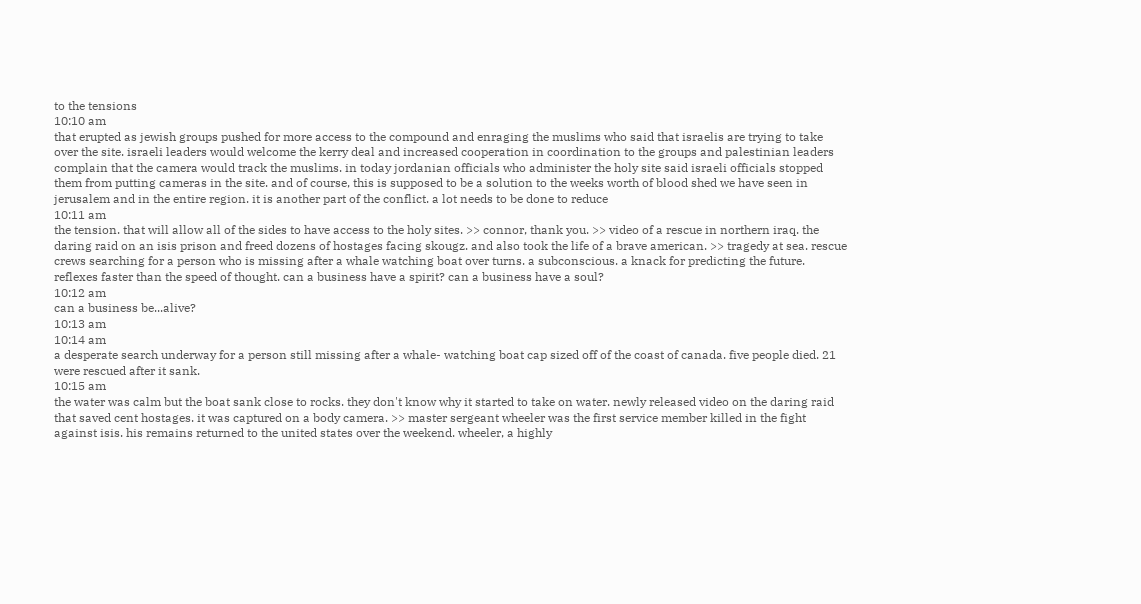to the tensions
10:10 am
that erupted as jewish groups pushed for more access to the compound and enraging the muslims who said that israelis are trying to take over the site. israeli leaders would welcome the kerry deal and increased cooperation in coordination to the groups and palestinian leaders complain that the camera would track the muslims. in today jordanian officials who administer the holy site said israeli officials stopped them from putting cameras in the site. and of course, this is supposed to be a solution to the weeks worth of blood shed we have seen in jerusalem and in the entire region. it is another part of the conflict. a lot needs to be done to reduce
10:11 am
the tension. that will allow all of the sides to have access to the holy sites. >> connor, thank you. >> video of a rescue in northern iraq. the daring raid on an isis prison and freed dozens of hostages facing skougz. and also took the life of a brave american. >> tragedy at sea. rescue crews searching for a person who is missing after a whale watching boat over turns. a subconscious. a knack for predicting the future. reflexes faster than the speed of thought. can a business have a spirit? can a business have a soul?
10:12 am
can a business be...alive?
10:13 am
10:14 am
a desperate search underway for a person still missing after a whale- watching boat cap sized off of the coast of canada. five people died. 21 were rescued after it sank.
10:15 am
the water was calm but the boat sank close to rocks. they don't know why it started to take on water. newly released video on the daring raid that saved cent hostages. it was captured on a body camera. >> master sergeant wheeler was the first service member killed in the fight against isis. his remains returned to the united states over the weekend. wheeler, a highly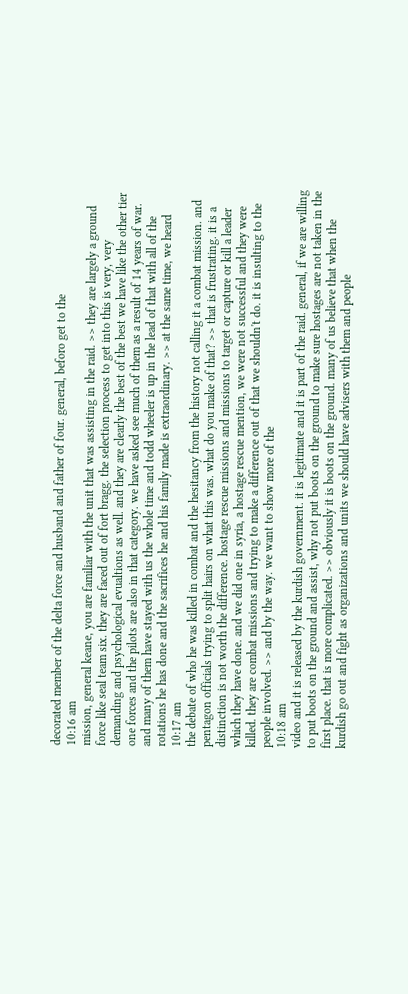decorated member of the delta force and husband and father of four. general, beforo get to the
10:16 am
mission, general keane, you are familiar with the unit that was assisting in the raid. >> they are largely a ground force like seal team six. they are faced out of fort bragg. the selection process to get into this is very, very demanding and psychological evualtions as well. and they are clearly the best of the best we have like the other tier one forces and the pilots are also in that category. we have asked see much of them as a result of 14 years of war. and many of them have stayed with us the whole time and todd wheeler is up in the lead of that with all of the rotations he has done and the sacrifices he and his family made is extraordinary. >> at the same time, we heard
10:17 am
the debate of who he was killed in combat and the hesitancy from the history not calling it a combat mission. and pentagon officials trying to split hairs on what this was. what do you make of that? >> that is frustrating. it is a distinction is not worth the difference. hostage rescue missions and missions to target or capture or kill a leader which they have done. and we did one in syria, a hostage rescue mention, we were not successful and they were killed. they are combat missions and trying to make a difference out of that we shouldn't do. it is insulting to the people involved. >> and by the way. we want to show more of the
10:18 am
video and it is released by the kurdish government. it is legitimate and it is part of the raid. general, if we are willing to put boots on the ground and assist, why not put boots on the ground to make sure hostages are not taken in the first place. that is more complicated. >> obviously it is boots on the ground. many of us believe that when the kurdish go out and fight as organizations and units we should have advisers with them and people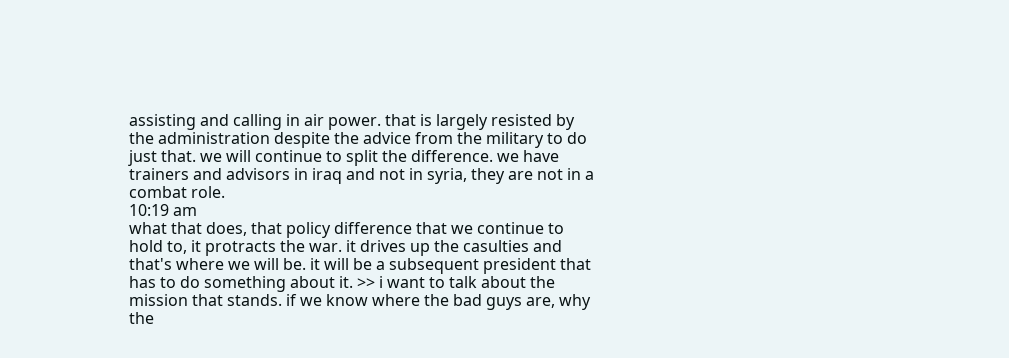assisting and calling in air power. that is largely resisted by the administration despite the advice from the military to do just that. we will continue to split the difference. we have trainers and advisors in iraq and not in syria, they are not in a combat role.
10:19 am
what that does, that policy difference that we continue to hold to, it protracts the war. it drives up the casulties and that's where we will be. it will be a subsequent president that has to do something about it. >> i want to talk about the mission that stands. if we know where the bad guys are, why the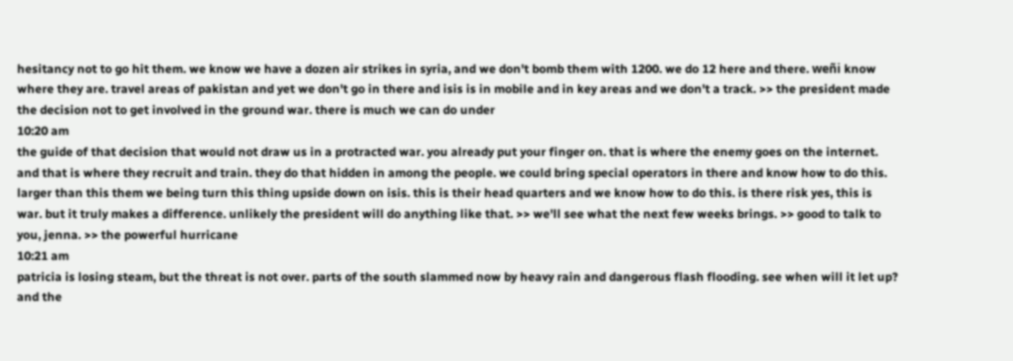hesitancy not to go hit them. we know we have a dozen air strikes in syria, and we don't bomb them with 1200. we do 12 here and there. weñi know where they are. travel areas of pakistan and yet we don't go in there and isis is in mobile and in key areas and we don't a track. >> the president made the decision not to get involved in the ground war. there is much we can do under
10:20 am
the guide of that decision that would not draw us in a protracted war. you already put your finger on. that is where the enemy goes on the internet. and that is where they recruit and train. they do that hidden in among the people. we could bring special operators in there and know how to do this. larger than this them we being turn this thing upside down on isis. this is their head quarters and we know how to do this. is there risk yes, this is war. but it truly makes a difference. unlikely the president will do anything like that. >> we'll see what the next few weeks brings. >> good to talk to you, jenna. >> the powerful hurricane
10:21 am
patricia is losing steam, but the threat is not over. parts of the south slammed now by heavy rain and dangerous flash flooding. see when will it let up? and the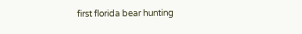first florida bear hunting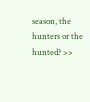season, the hunters or the hunted? >>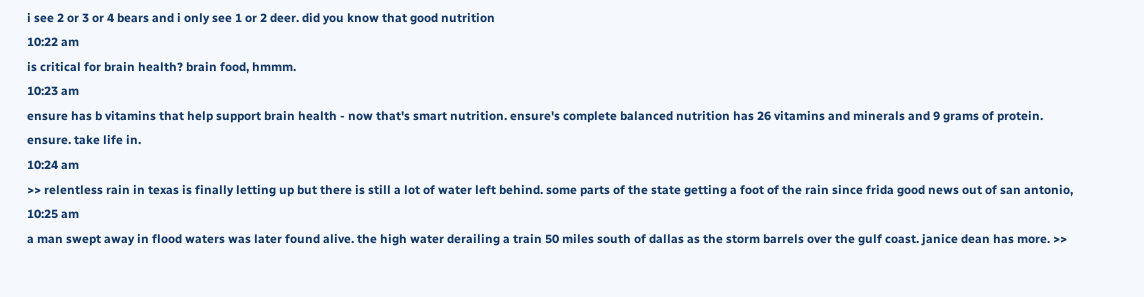i see 2 or 3 or 4 bears and i only see 1 or 2 deer. did you know that good nutrition
10:22 am
is critical for brain health? brain food, hmmm.
10:23 am
ensure has b vitamins that help support brain health - now that's smart nutrition. ensure's complete balanced nutrition has 26 vitamins and minerals and 9 grams of protein. ensure. take life in.
10:24 am
>> relentless rain in texas is finally letting up but there is still a lot of water left behind. some parts of the state getting a foot of the rain since frida good news out of san antonio,
10:25 am
a man swept away in flood waters was later found alive. the high water derailing a train 50 miles south of dallas as the storm barrels over the gulf coast. janice dean has more. >>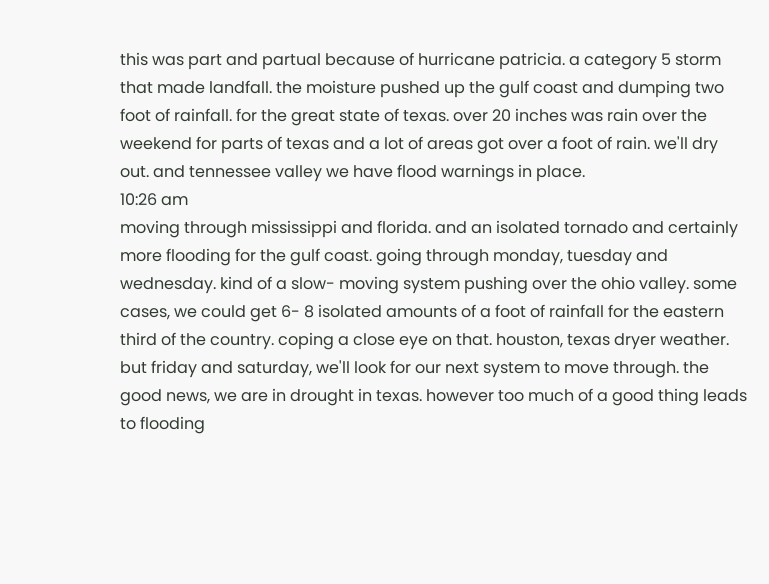this was part and partual because of hurricane patricia. a category 5 storm that made landfall. the moisture pushed up the gulf coast and dumping two foot of rainfall. for the great state of texas. over 20 inches was rain over the weekend for parts of texas and a lot of areas got over a foot of rain. we'll dry out. and tennessee valley we have flood warnings in place.
10:26 am
moving through mississippi and florida. and an isolated tornado and certainly more flooding for the gulf coast. going through monday, tuesday and wednesday. kind of a slow- moving system pushing over the ohio valley. some cases, we could get 6- 8 isolated amounts of a foot of rainfall for the eastern third of the country. coping a close eye on that. houston, texas dryer weather. but friday and saturday, we'll look for our next system to move through. the good news, we are in drought in texas. however too much of a good thing leads to flooding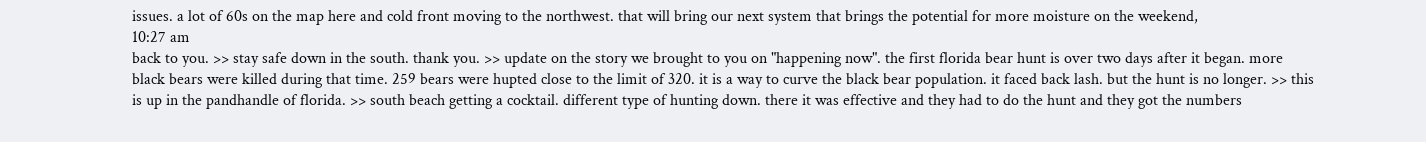issues. a lot of 60s on the map here and cold front moving to the northwest. that will bring our next system that brings the potential for more moisture on the weekend,
10:27 am
back to you. >> stay safe down in the south. thank you. >> update on the story we brought to you on "happening now". the first florida bear hunt is over two days after it began. more black bears were killed during that time. 259 bears were hupted close to the limit of 320. it is a way to curve the black bear population. it faced back lash. but the hunt is no longer. >> this is up in the pandhandle of florida. >> south beach getting a cocktail. different type of hunting down. there it was effective and they had to do the hunt and they got the numbers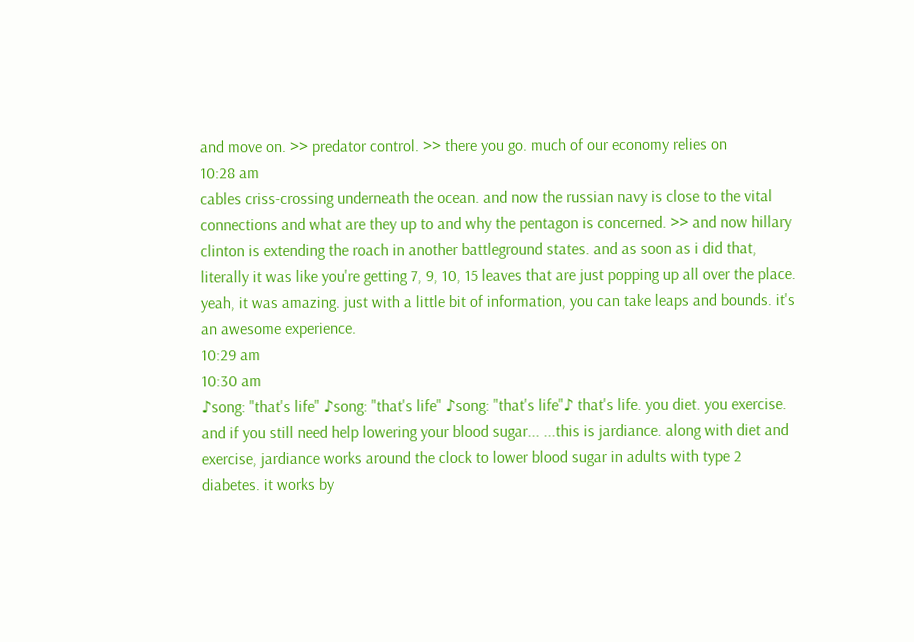and move on. >> predator control. >> there you go. much of our economy relies on
10:28 am
cables criss-crossing underneath the ocean. and now the russian navy is close to the vital connections and what are they up to and why the pentagon is concerned. >> and now hillary clinton is extending the roach in another battleground states. and as soon as i did that, literally it was like you're getting 7, 9, 10, 15 leaves that are just popping up all over the place. yeah, it was amazing. just with a little bit of information, you can take leaps and bounds. it's an awesome experience.
10:29 am
10:30 am
♪song: "that's life" ♪song: "that's life" ♪song: "that's life"♪ that's life. you diet. you exercise. and if you still need help lowering your blood sugar... ...this is jardiance. along with diet and exercise, jardiance works around the clock to lower blood sugar in adults with type 2 diabetes. it works by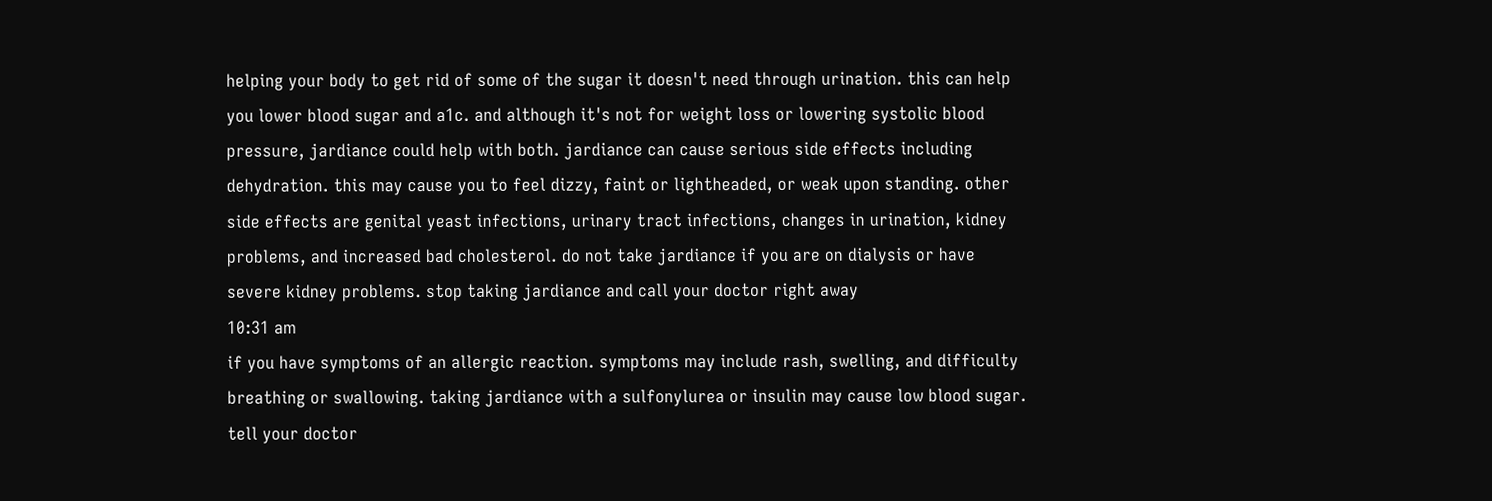helping your body to get rid of some of the sugar it doesn't need through urination. this can help you lower blood sugar and a1c. and although it's not for weight loss or lowering systolic blood pressure, jardiance could help with both. jardiance can cause serious side effects including dehydration. this may cause you to feel dizzy, faint or lightheaded, or weak upon standing. other side effects are genital yeast infections, urinary tract infections, changes in urination, kidney problems, and increased bad cholesterol. do not take jardiance if you are on dialysis or have severe kidney problems. stop taking jardiance and call your doctor right away
10:31 am
if you have symptoms of an allergic reaction. symptoms may include rash, swelling, and difficulty breathing or swallowing. taking jardiance with a sulfonylurea or insulin may cause low blood sugar. tell your doctor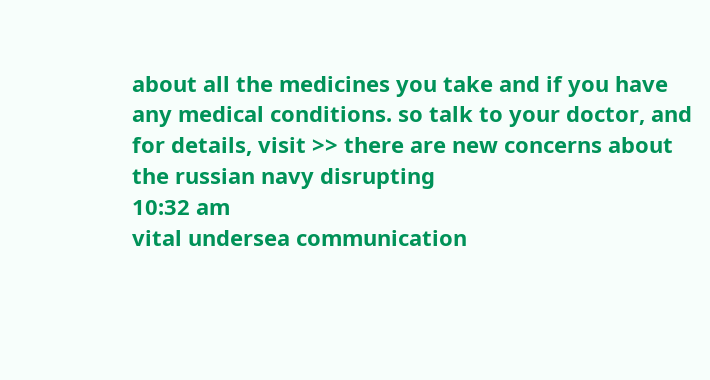about all the medicines you take and if you have any medical conditions. so talk to your doctor, and for details, visit >> there are new concerns about the russian navy disrupting
10:32 am
vital undersea communication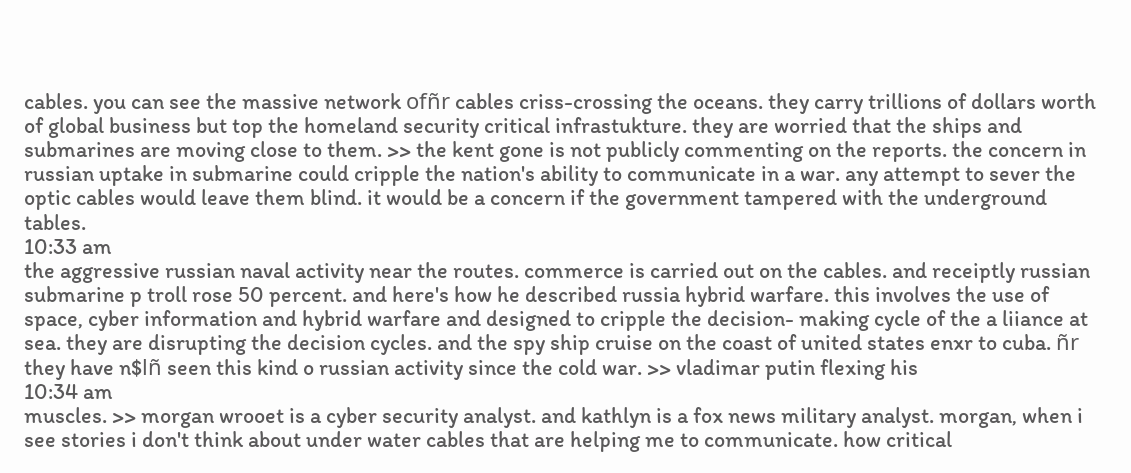cables. you can see the massive network ofñr cables criss-crossing the oceans. they carry trillions of dollars worth of global business but top the homeland security critical infrastukture. they are worried that the ships and submarines are moving close to them. >> the kent gone is not publicly commenting on the reports. the concern in russian uptake in submarine could cripple the nation's ability to communicate in a war. any attempt to sever the optic cables would leave them blind. it would be a concern if the government tampered with the underground tables.
10:33 am
the aggressive russian naval activity near the routes. commerce is carried out on the cables. and receiptly russian submarine p troll rose 50 percent. and here's how he described russia hybrid warfare. this involves the use of space, cyber information and hybrid warfare and designed to cripple the decision- making cycle of the a liiance at sea. they are disrupting the decision cycles. and the spy ship cruise on the coast of united states enxr to cuba. ñr they have n$lñ seen this kind o russian activity since the cold war. >> vladimar putin flexing his
10:34 am
muscles. >> morgan wrooet is a cyber security analyst. and kathlyn is a fox news military analyst. morgan, when i see stories i don't think about under water cables that are helping me to communicate. how critical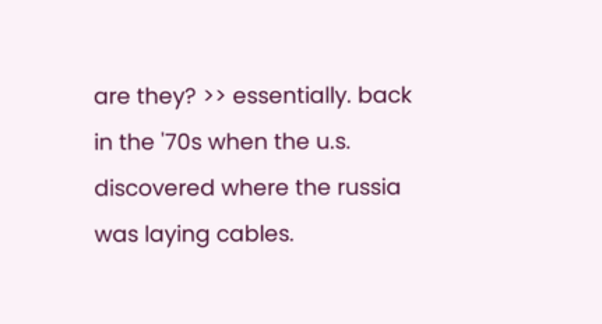are they? >> essentially. back in the '70s when the u.s. discovered where the russia was laying cables.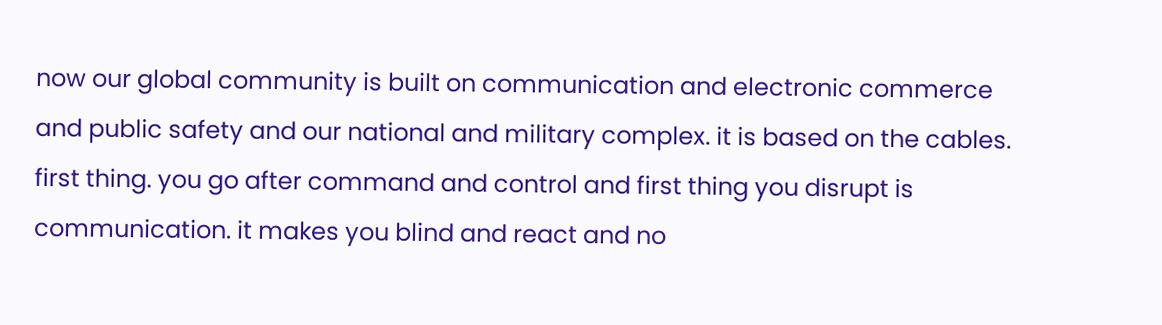now our global community is built on communication and electronic commerce and public safety and our national and military complex. it is based on the cables. first thing. you go after command and control and first thing you disrupt is communication. it makes you blind and react and no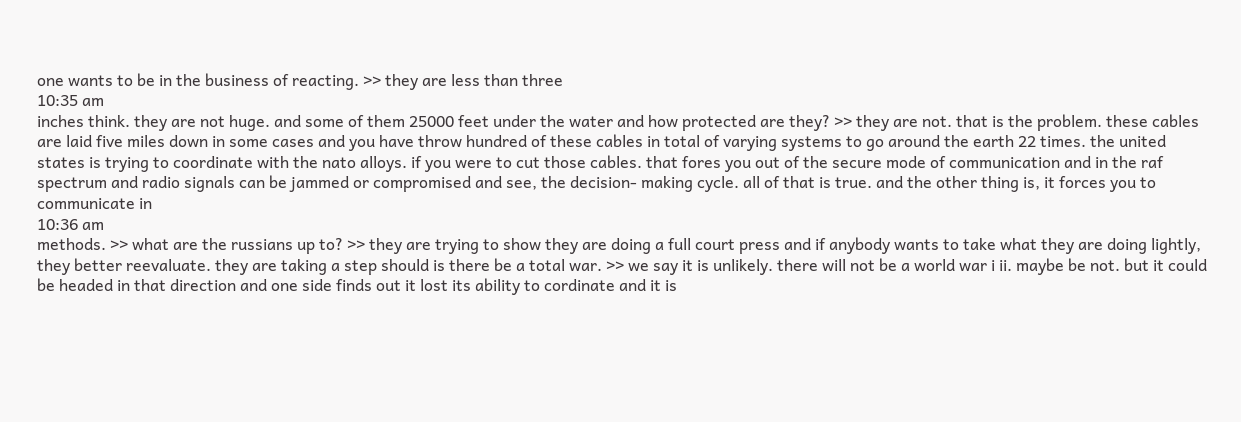one wants to be in the business of reacting. >> they are less than three
10:35 am
inches think. they are not huge. and some of them 25000 feet under the water and how protected are they? >> they are not. that is the problem. these cables are laid five miles down in some cases and you have throw hundred of these cables in total of varying systems to go around the earth 22 times. the united states is trying to coordinate with the nato alloys. if you were to cut those cables. that fores you out of the secure mode of communication and in the raf spectrum and radio signals can be jammed or compromised and see, the decision- making cycle. all of that is true. and the other thing is, it forces you to communicate in
10:36 am
methods. >> what are the russians up to? >> they are trying to show they are doing a full court press and if anybody wants to take what they are doing lightly, they better reevaluate. they are taking a step should is there be a total war. >> we say it is unlikely. there will not be a world war i ii. maybe be not. but it could be headed in that direction and one side finds out it lost its ability to cordinate and it is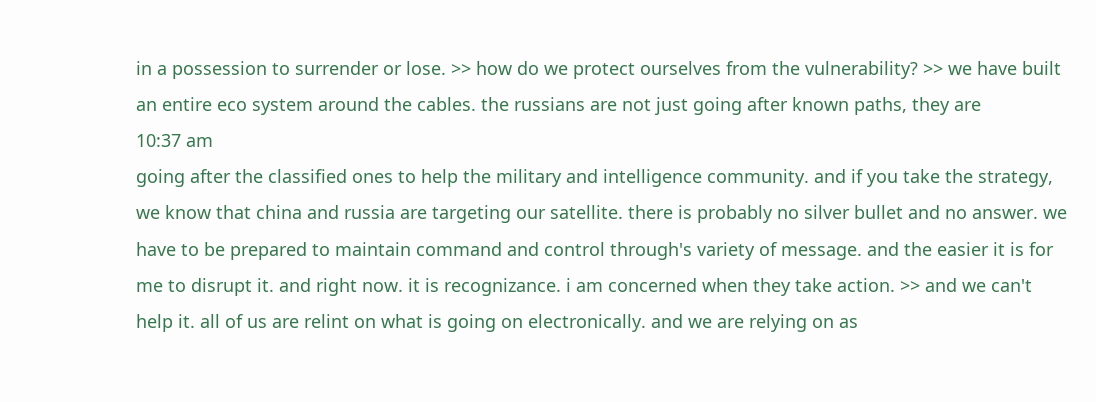in a possession to surrender or lose. >> how do we protect ourselves from the vulnerability? >> we have built an entire eco system around the cables. the russians are not just going after known paths, they are
10:37 am
going after the classified ones to help the military and intelligence community. and if you take the strategy, we know that china and russia are targeting our satellite. there is probably no silver bullet and no answer. we have to be prepared to maintain command and control through's variety of message. and the easier it is for me to disrupt it. and right now. it is recognizance. i am concerned when they take action. >> and we can't help it. all of us are relint on what is going on electronically. and we are relying on as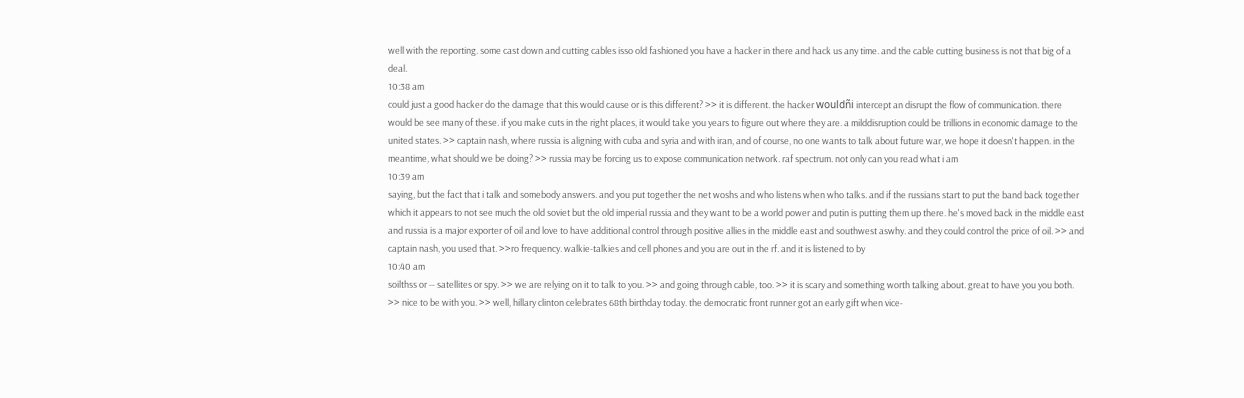well with the reporting. some cast down and cutting cables isso old fashioned you have a hacker in there and hack us any time. and the cable cutting business is not that big of a deal.
10:38 am
could just a good hacker do the damage that this would cause or is this different? >> it is different. the hacker wouldñi intercept an disrupt the flow of communication. there would be see many of these. if you make cuts in the right places, it would take you years to figure out where they are. a milddisruption could be trillions in economic damage to the united states. >> captain nash, where russia is aligning with cuba and syria and with iran, and of course, no one wants to talk about future war, we hope it doesn't happen. in the meantime, what should we be doing? >> russia may be forcing us to expose communication network. raf spectrum. not only can you read what i am
10:39 am
saying, but the fact that i talk and somebody answers. and you put together the net woshs and who listens when who talks. and if the russians start to put the band back together which it appears to not see much the old soviet but the old imperial russia and they want to be a world power and putin is putting them up there. he's moved back in the middle east and russia is a major exporter of oil and love to have additional control through positive allies in the middle east and southwest aswhy. and they could control the price of oil. >> and captain nash, you used that. >>ro frequency. walkie-talkies and cell phones and you are out in the rf. and it is listened to by
10:40 am
soilthss or -- satellites or spy. >> we are relying on it to talk to you. >> and going through cable, too. >> it is scary and something worth talking about. great to have you you both. >> nice to be with you. >> well, hillary clinton celebrates 68th birthday today. the democratic front runner got an early gift when vice-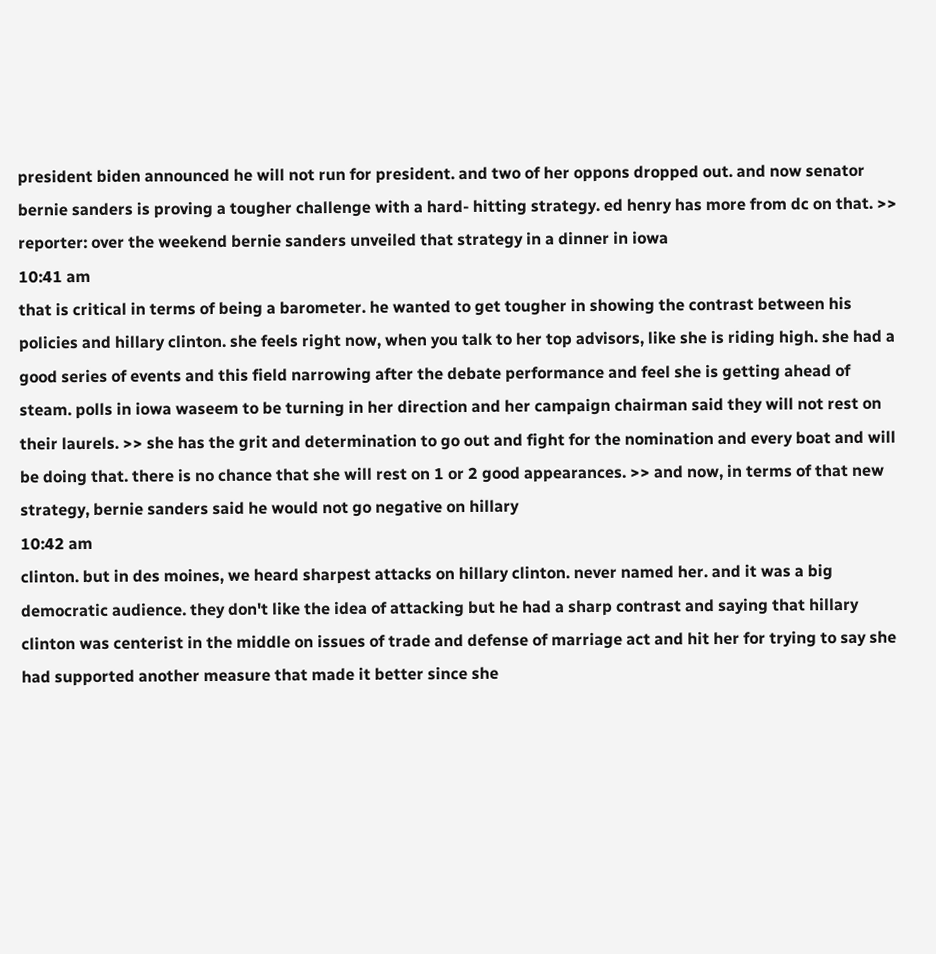president biden announced he will not run for president. and two of her oppons dropped out. and now senator bernie sanders is proving a tougher challenge with a hard- hitting strategy. ed henry has more from dc on that. >> reporter: over the weekend bernie sanders unveiled that strategy in a dinner in iowa
10:41 am
that is critical in terms of being a barometer. he wanted to get tougher in showing the contrast between his policies and hillary clinton. she feels right now, when you talk to her top advisors, like she is riding high. she had a good series of events and this field narrowing after the debate performance and feel she is getting ahead of steam. polls in iowa waseem to be turning in her direction and her campaign chairman said they will not rest on their laurels. >> she has the grit and determination to go out and fight for the nomination and every boat and will be doing that. there is no chance that she will rest on 1 or 2 good appearances. >> and now, in terms of that new strategy, bernie sanders said he would not go negative on hillary
10:42 am
clinton. but in des moines, we heard sharpest attacks on hillary clinton. never named her. and it was a big democratic audience. they don't like the idea of attacking but he had a sharp contrast and saying that hillary clinton was centerist in the middle on issues of trade and defense of marriage act and hit her for trying to say she had supported another measure that made it better since she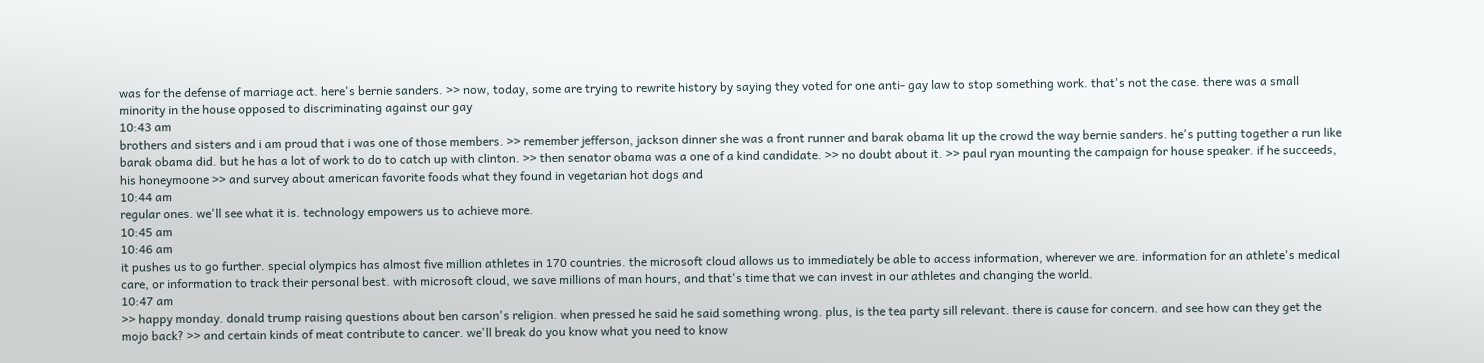was for the defense of marriage act. here's bernie sanders. >> now, today, some are trying to rewrite history by saying they voted for one anti- gay law to stop something work. that's not the case. there was a small minority in the house opposed to discriminating against our gay
10:43 am
brothers and sisters and i am proud that i was one of those members. >> remember jefferson, jackson dinner she was a front runner and barak obama lit up the crowd the way bernie sanders. he's putting together a run like barak obama did. but he has a lot of work to do to catch up with clinton. >> then senator obama was a one of a kind candidate. >> no doubt about it. >> paul ryan mounting the campaign for house speaker. if he succeeds, his honeymoone >> and survey about american favorite foods what they found in vegetarian hot dogs and
10:44 am
regular ones. we'll see what it is. technology empowers us to achieve more.
10:45 am
10:46 am
it pushes us to go further. special olympics has almost five million athletes in 170 countries. the microsoft cloud allows us to immediately be able to access information, wherever we are. information for an athlete's medical care, or information to track their personal best. with microsoft cloud, we save millions of man hours, and that's time that we can invest in our athletes and changing the world.
10:47 am
>> happy monday. donald trump raising questions about ben carson's religion. when pressed he said he said something wrong. plus, is the tea party sill relevant. there is cause for concern. and see how can they get the mojo back? >> and certain kinds of meat contribute to cancer. we'll break do you know what you need to know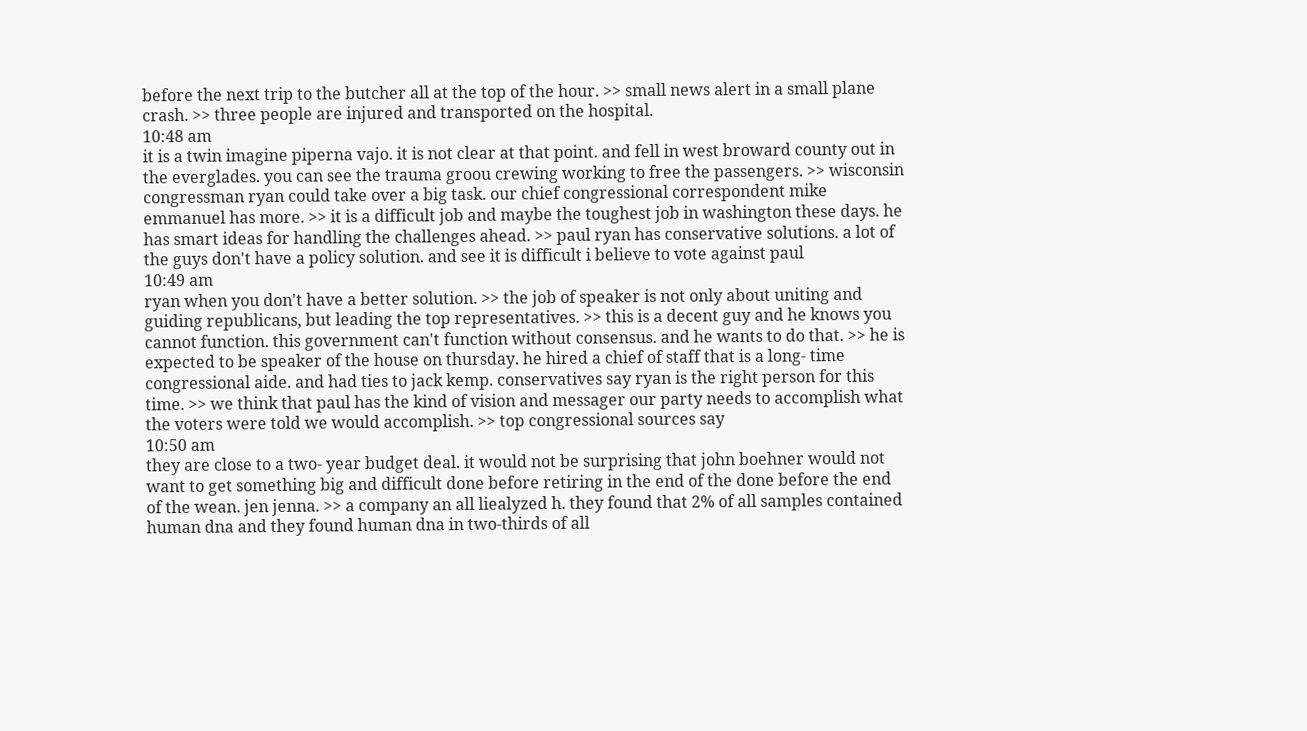before the next trip to the butcher all at the top of the hour. >> small news alert in a small plane crash. >> three people are injured and transported on the hospital.
10:48 am
it is a twin imagine piperna vajo. it is not clear at that point. and fell in west broward county out in the everglades. you can see the trauma groou crewing working to free the passengers. >> wisconsin congressman ryan could take over a big task. our chief congressional correspondent mike emmanuel has more. >> it is a difficult job and maybe the toughest job in washington these days. he has smart ideas for handling the challenges ahead. >> paul ryan has conservative solutions. a lot of the guys don't have a policy solution. and see it is difficult i believe to vote against paul
10:49 am
ryan when you don't have a better solution. >> the job of speaker is not only about uniting and guiding republicans, but leading the top representatives. >> this is a decent guy and he knows you cannot function. this government can't function without consensus. and he wants to do that. >> he is expected to be speaker of the house on thursday. he hired a chief of staff that is a long- time congressional aide. and had ties to jack kemp. conservatives say ryan is the right person for this time. >> we think that paul has the kind of vision and messager our party needs to accomplish what the voters were told we would accomplish. >> top congressional sources say
10:50 am
they are close to a two- year budget deal. it would not be surprising that john boehner would not want to get something big and difficult done before retiring in the end of the done before the end of the wean. jen jenna. >> a company an all liealyzed h. they found that 2% of all samples contained human dna and they found human dna in two-thirds of all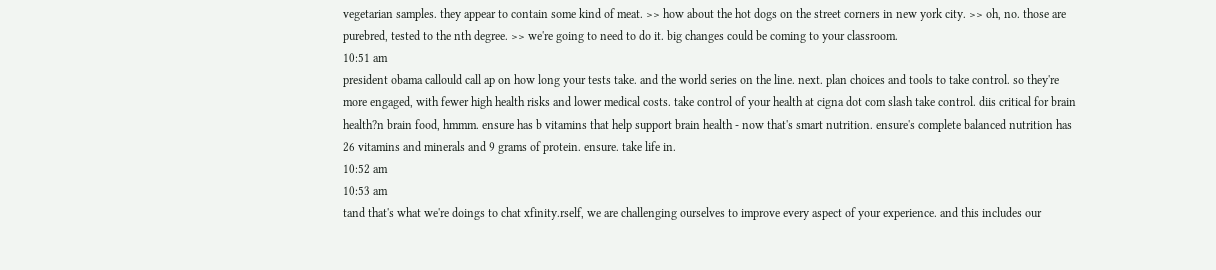vegetarian samples. they appear to contain some kind of meat. >> how about the hot dogs on the street corners in new york city. >> oh, no. those are purebred, tested to the nth degree. >> we're going to need to do it. big changes could be coming to your classroom.
10:51 am
president obama callould call ap on how long your tests take. and the world series on the line. next. plan choices and tools to take control. so they're more engaged, with fewer high health risks and lower medical costs. take control of your health at cigna dot com slash take control. diis critical for brain health?n brain food, hmmm. ensure has b vitamins that help support brain health - now that's smart nutrition. ensure's complete balanced nutrition has 26 vitamins and minerals and 9 grams of protein. ensure. take life in.
10:52 am
10:53 am
tand that's what we're doings to chat xfinity.rself, we are challenging ourselves to improve every aspect of your experience. and this includes our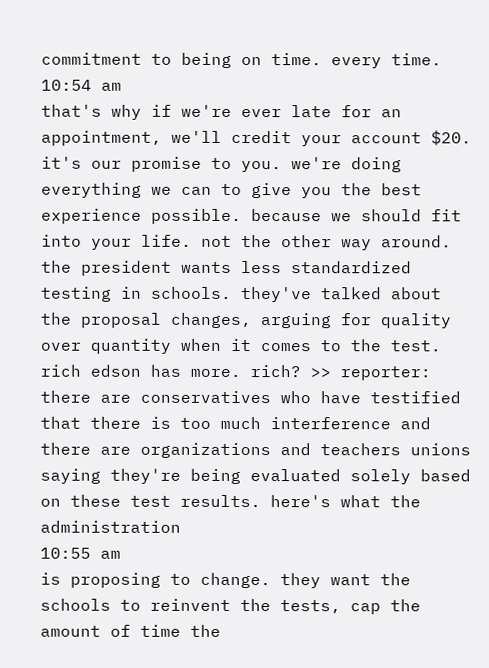commitment to being on time. every time.
10:54 am
that's why if we're ever late for an appointment, we'll credit your account $20. it's our promise to you. we're doing everything we can to give you the best experience possible. because we should fit into your life. not the other way around. the president wants less standardized testing in schools. they've talked about the proposal changes, arguing for quality over quantity when it comes to the test. rich edson has more. rich? >> reporter: there are conservatives who have testified that there is too much interference and there are organizations and teachers unions saying they're being evaluated solely based on these test results. here's what the administration
10:55 am
is proposing to change. they want the schools to reinvent the tests, cap the amount of time the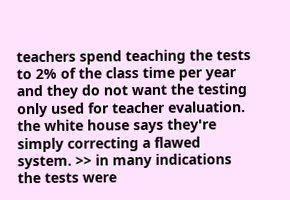teachers spend teaching the tests to 2% of the class time per year and they do not want the testing only used for teacher evaluation. the white house says they're simply correcting a flawed system. >> in many indications the tests were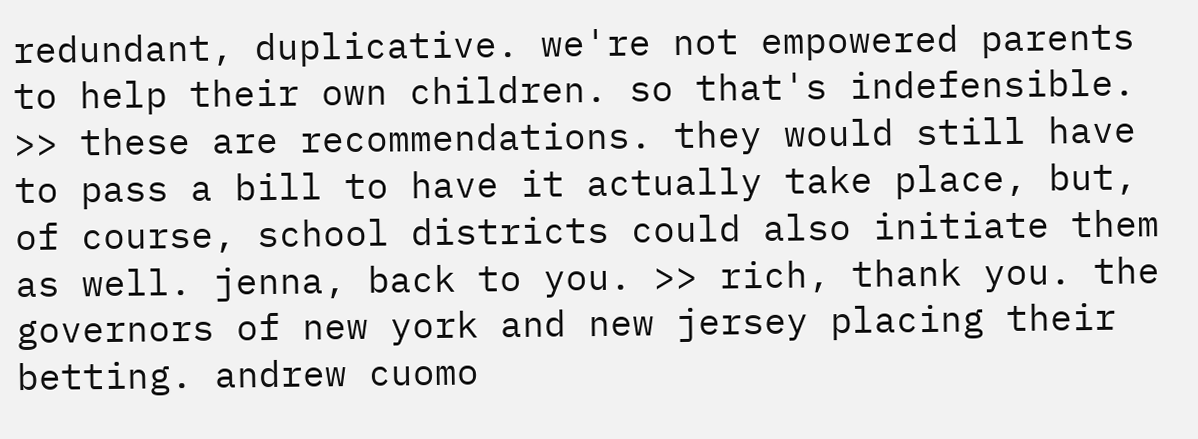redundant, duplicative. we're not empowered parents to help their own children. so that's indefensible. >> these are recommendations. they would still have to pass a bill to have it actually take place, but, of course, school districts could also initiate them as well. jenna, back to you. >> rich, thank you. the governors of new york and new jersey placing their betting. andrew cuomo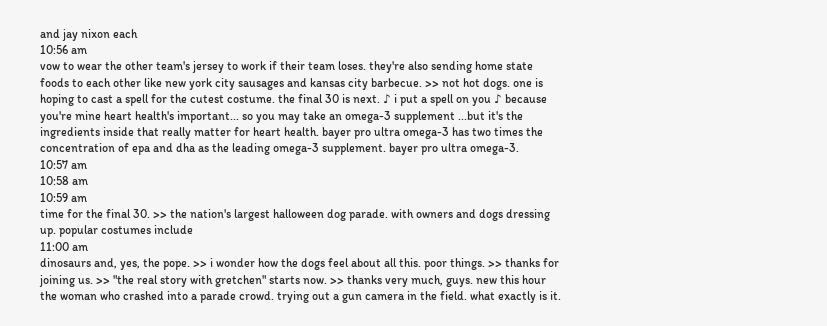and jay nixon each
10:56 am
vow to wear the other team's jersey to work if their team loses. they're also sending home state foods to each other like new york city sausages and kansas city barbecue. >> not hot dogs. one is hoping to cast a spell for the cutest costume. the final 30 is next. ♪ i put a spell on you ♪ because you're mine heart health's important... so you may take an omega-3 supplement ...but it's the ingredients inside that really matter for heart health. bayer pro ultra omega-3 has two times the concentration of epa and dha as the leading omega-3 supplement. bayer pro ultra omega-3.
10:57 am
10:58 am
10:59 am
time for the final 30. >> the nation's largest halloween dog parade. with owners and dogs dressing up. popular costumes include
11:00 am
dinosaurs and, yes, the pope. >> i wonder how the dogs feel about all this. poor things. >> thanks for joining us. >> "the real story with gretchen" starts now. >> thanks very much, guys. new this hour the woman who crashed into a parade crowd. trying out a gun camera in the field. what exactly is it.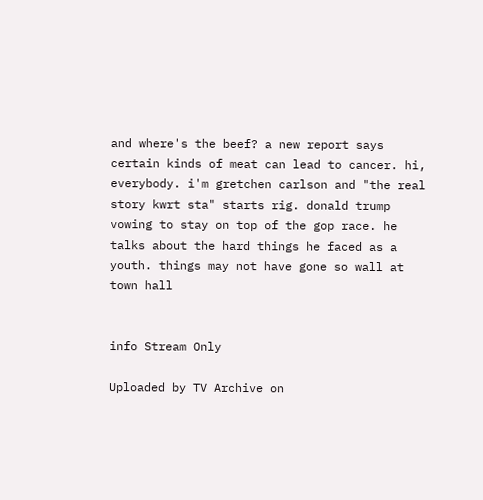and where's the beef? a new report says certain kinds of meat can lead to cancer. hi, everybody. i'm gretchen carlson and "the real story kwrt sta" starts rig. donald trump vowing to stay on top of the gop race. he talks about the hard things he faced as a youth. things may not have gone so wall at town hall


info Stream Only

Uploaded by TV Archive on